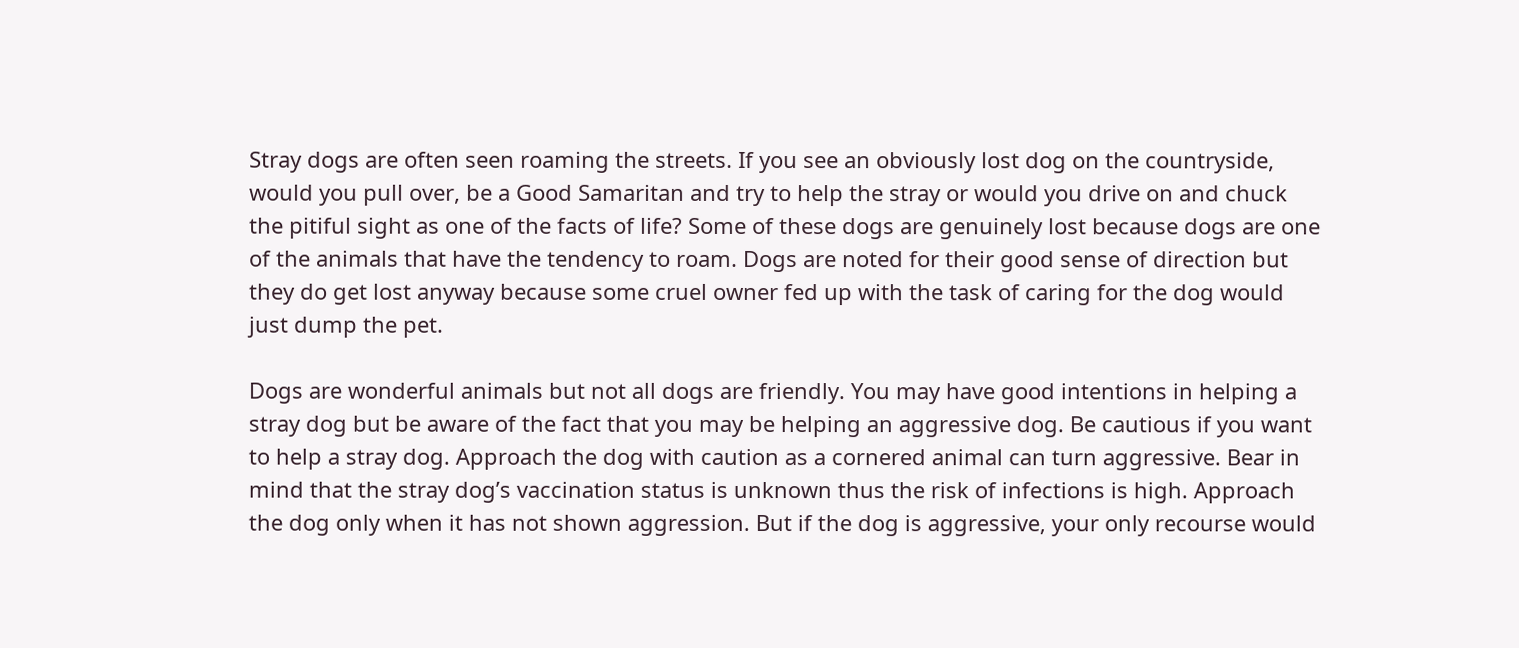Stray dogs are often seen roaming the streets. If you see an obviously lost dog on the countryside, would you pull over, be a Good Samaritan and try to help the stray or would you drive on and chuck the pitiful sight as one of the facts of life? Some of these dogs are genuinely lost because dogs are one of the animals that have the tendency to roam. Dogs are noted for their good sense of direction but they do get lost anyway because some cruel owner fed up with the task of caring for the dog would just dump the pet.

Dogs are wonderful animals but not all dogs are friendly. You may have good intentions in helping a stray dog but be aware of the fact that you may be helping an aggressive dog. Be cautious if you want to help a stray dog. Approach the dog with caution as a cornered animal can turn aggressive. Bear in mind that the stray dog’s vaccination status is unknown thus the risk of infections is high. Approach the dog only when it has not shown aggression. But if the dog is aggressive, your only recourse would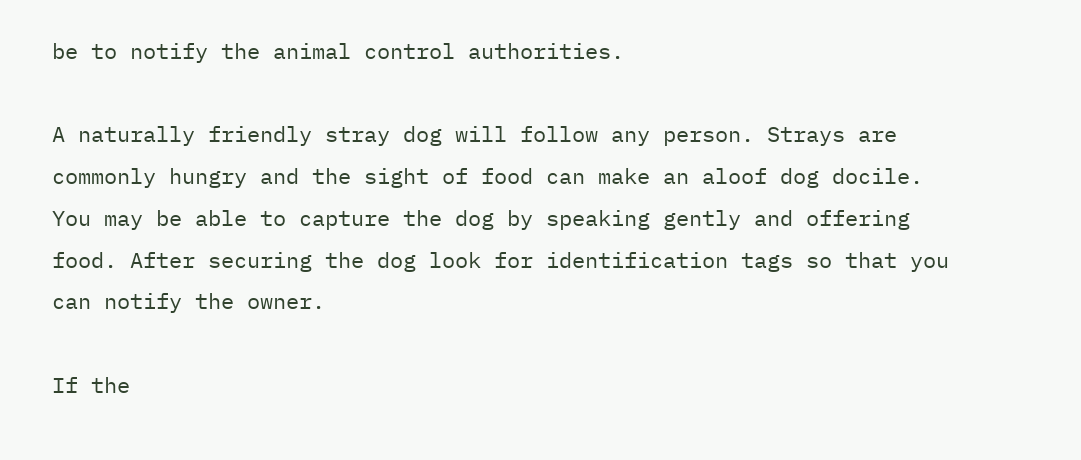be to notify the animal control authorities.

A naturally friendly stray dog will follow any person. Strays are commonly hungry and the sight of food can make an aloof dog docile. You may be able to capture the dog by speaking gently and offering food. After securing the dog look for identification tags so that you can notify the owner.

If the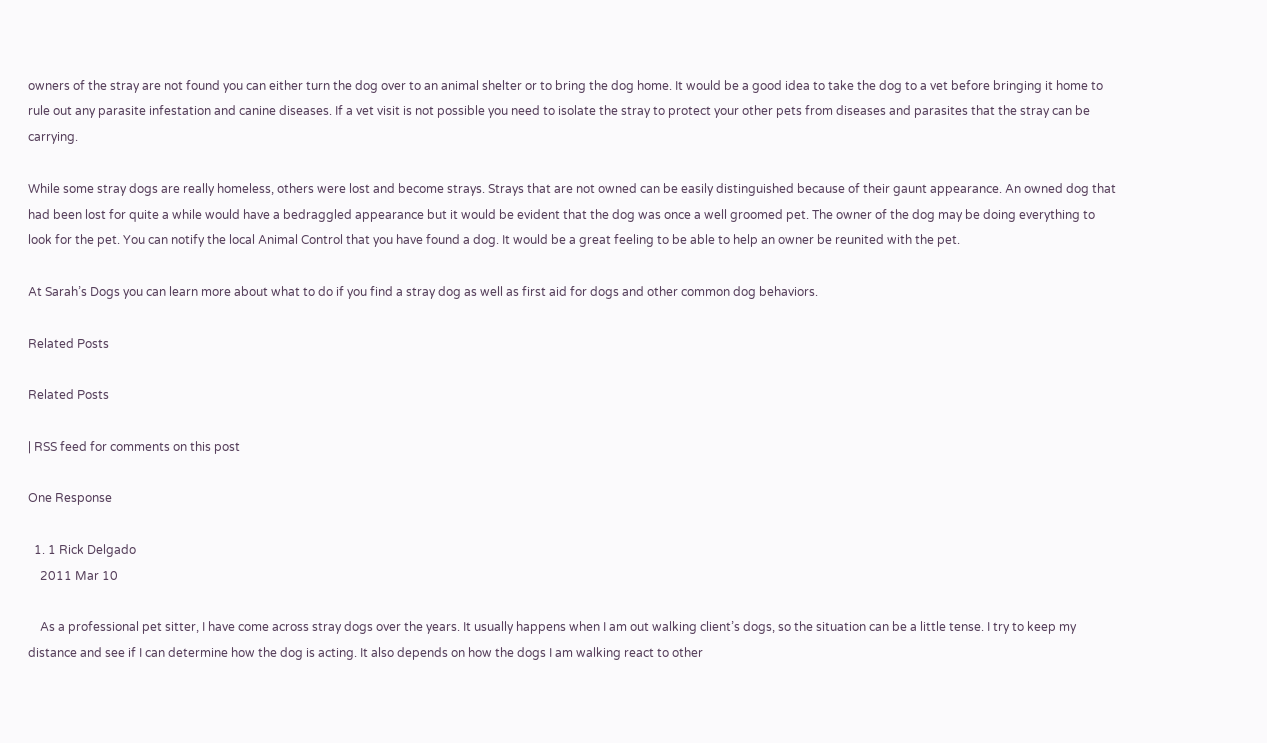owners of the stray are not found you can either turn the dog over to an animal shelter or to bring the dog home. It would be a good idea to take the dog to a vet before bringing it home to rule out any parasite infestation and canine diseases. If a vet visit is not possible you need to isolate the stray to protect your other pets from diseases and parasites that the stray can be carrying.

While some stray dogs are really homeless, others were lost and become strays. Strays that are not owned can be easily distinguished because of their gaunt appearance. An owned dog that had been lost for quite a while would have a bedraggled appearance but it would be evident that the dog was once a well groomed pet. The owner of the dog may be doing everything to look for the pet. You can notify the local Animal Control that you have found a dog. It would be a great feeling to be able to help an owner be reunited with the pet.

At Sarah’s Dogs you can learn more about what to do if you find a stray dog as well as first aid for dogs and other common dog behaviors.

Related Posts

Related Posts

| RSS feed for comments on this post

One Response

  1. 1 Rick Delgado
    2011 Mar 10

    As a professional pet sitter, I have come across stray dogs over the years. It usually happens when I am out walking client’s dogs, so the situation can be a little tense. I try to keep my distance and see if I can determine how the dog is acting. It also depends on how the dogs I am walking react to other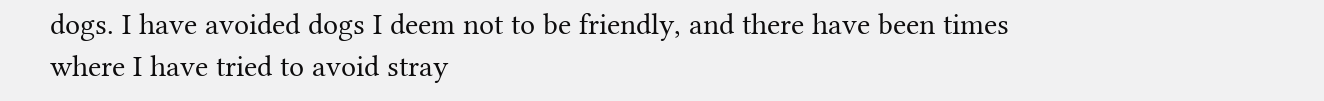dogs. I have avoided dogs I deem not to be friendly, and there have been times where I have tried to avoid stray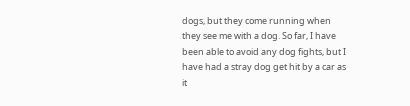dogs, but they come running when they see me with a dog. So far, I have been able to avoid any dog fights, but I have had a stray dog get hit by a car as it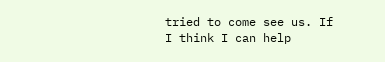tried to come see us. If I think I can help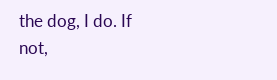the dog, I do. If not,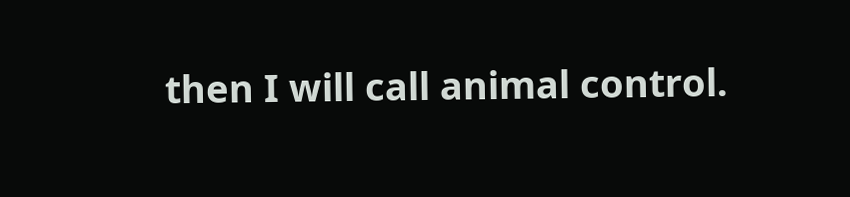then I will call animal control.